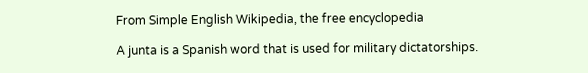From Simple English Wikipedia, the free encyclopedia

A junta is a Spanish word that is used for military dictatorships.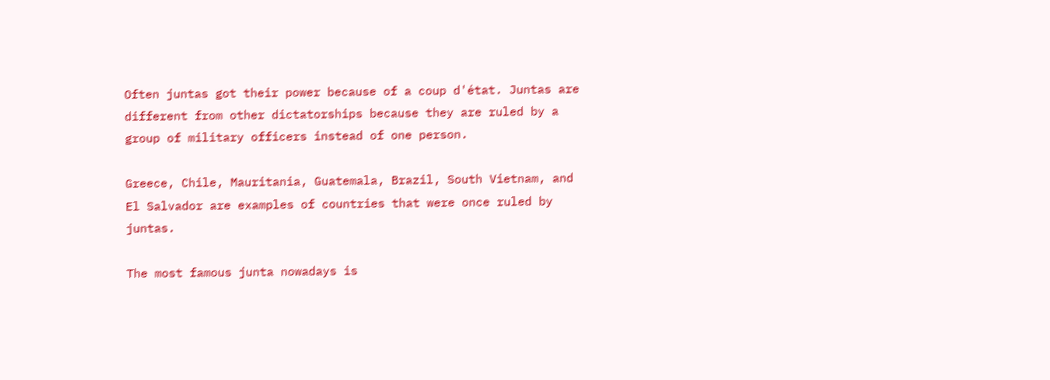Often juntas got their power because of a coup d'état. Juntas are different from other dictatorships because they are ruled by a group of military officers instead of one person.

Greece, Chile, Mauritania, Guatemala, Brazil, South Vietnam, and El Salvador are examples of countries that were once ruled by juntas.

The most famous junta nowadays is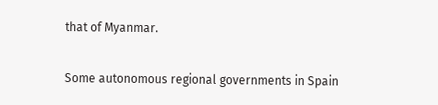that of Myanmar.

Some autonomous regional governments in Spain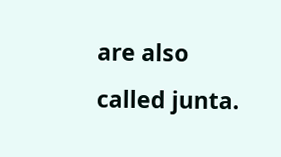are also called junta.